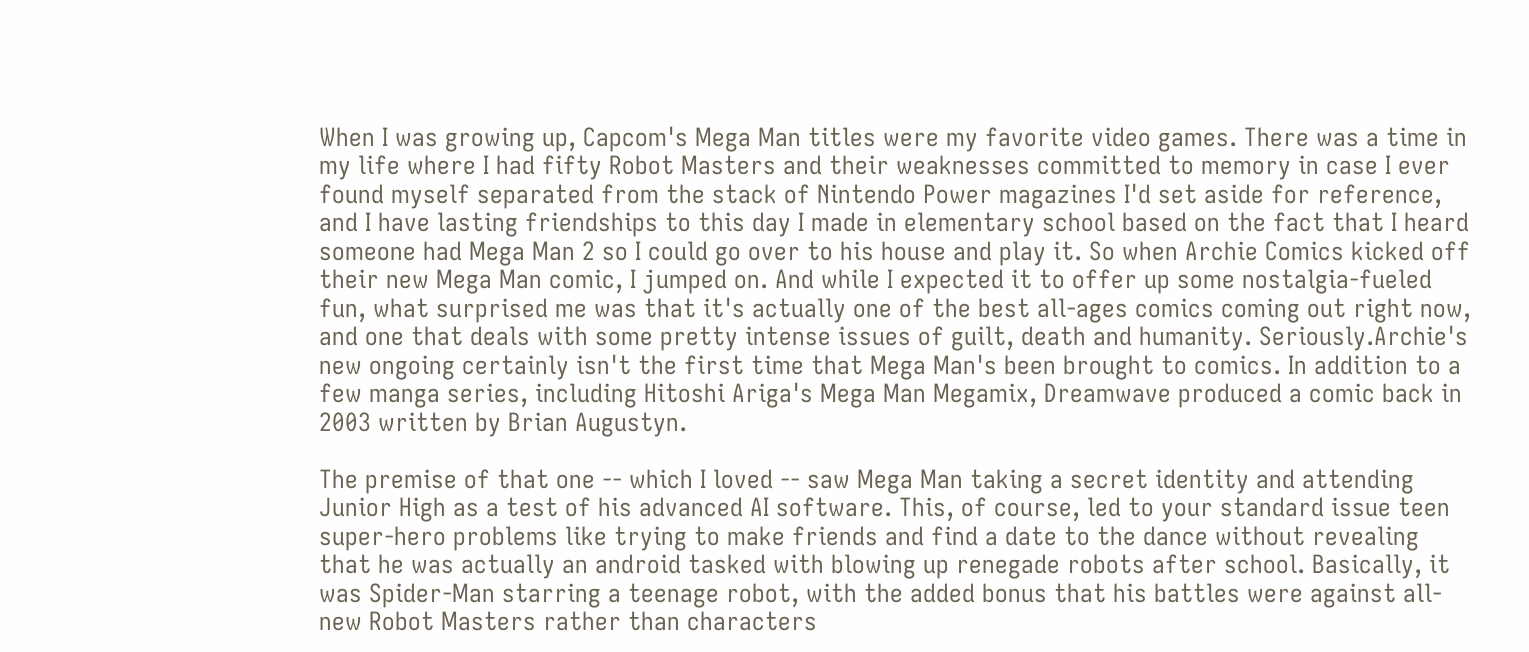When I was growing up, Capcom's Mega Man titles were my favorite video games. There was a time in my life where I had fifty Robot Masters and their weaknesses committed to memory in case I ever found myself separated from the stack of Nintendo Power magazines I'd set aside for reference, and I have lasting friendships to this day I made in elementary school based on the fact that I heard someone had Mega Man 2 so I could go over to his house and play it. So when Archie Comics kicked off their new Mega Man comic, I jumped on. And while I expected it to offer up some nostalgia-fueled fun, what surprised me was that it's actually one of the best all-ages comics coming out right now, and one that deals with some pretty intense issues of guilt, death and humanity. Seriously.Archie's new ongoing certainly isn't the first time that Mega Man's been brought to comics. In addition to a few manga series, including Hitoshi Ariga's Mega Man Megamix, Dreamwave produced a comic back in 2003 written by Brian Augustyn.

The premise of that one -- which I loved -- saw Mega Man taking a secret identity and attending Junior High as a test of his advanced AI software. This, of course, led to your standard issue teen super-hero problems like trying to make friends and find a date to the dance without revealing that he was actually an android tasked with blowing up renegade robots after school. Basically, it was Spider-Man starring a teenage robot, with the added bonus that his battles were against all-new Robot Masters rather than characters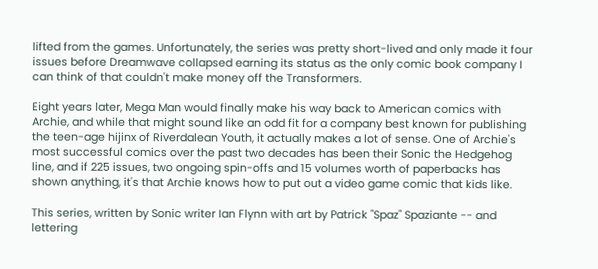lifted from the games. Unfortunately, the series was pretty short-lived and only made it four issues before Dreamwave collapsed earning its status as the only comic book company I can think of that couldn't make money off the Transformers.

Eight years later, Mega Man would finally make his way back to American comics with Archie, and while that might sound like an odd fit for a company best known for publishing the teen-age hijinx of Riverdalean Youth, it actually makes a lot of sense. One of Archie's most successful comics over the past two decades has been their Sonic the Hedgehog line, and if 225 issues, two ongoing spin-offs and 15 volumes worth of paperbacks has shown anything, it's that Archie knows how to put out a video game comic that kids like.

This series, written by Sonic writer Ian Flynn with art by Patrick "Spaz" Spaziante -- and lettering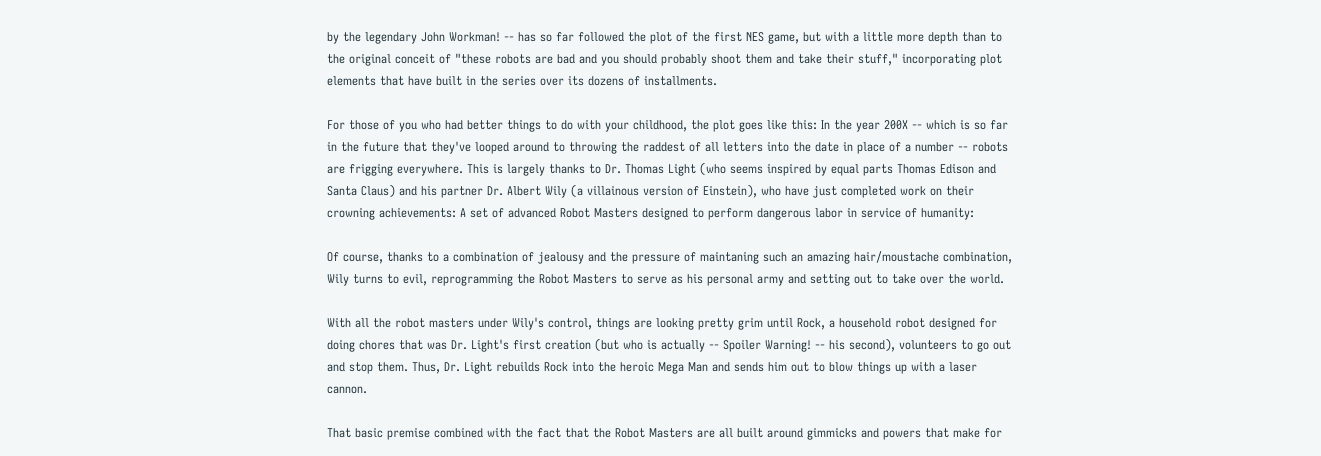by the legendary John Workman! -- has so far followed the plot of the first NES game, but with a little more depth than to the original conceit of "these robots are bad and you should probably shoot them and take their stuff," incorporating plot elements that have built in the series over its dozens of installments.

For those of you who had better things to do with your childhood, the plot goes like this: In the year 200X -- which is so far in the future that they've looped around to throwing the raddest of all letters into the date in place of a number -- robots are frigging everywhere. This is largely thanks to Dr. Thomas Light (who seems inspired by equal parts Thomas Edison and Santa Claus) and his partner Dr. Albert Wily (a villainous version of Einstein), who have just completed work on their crowning achievements: A set of advanced Robot Masters designed to perform dangerous labor in service of humanity:

Of course, thanks to a combination of jealousy and the pressure of maintaning such an amazing hair/moustache combination, Wily turns to evil, reprogramming the Robot Masters to serve as his personal army and setting out to take over the world.

With all the robot masters under Wily's control, things are looking pretty grim until Rock, a household robot designed for doing chores that was Dr. Light's first creation (but who is actually -- Spoiler Warning! -- his second), volunteers to go out and stop them. Thus, Dr. Light rebuilds Rock into the heroic Mega Man and sends him out to blow things up with a laser cannon.

That basic premise combined with the fact that the Robot Masters are all built around gimmicks and powers that make for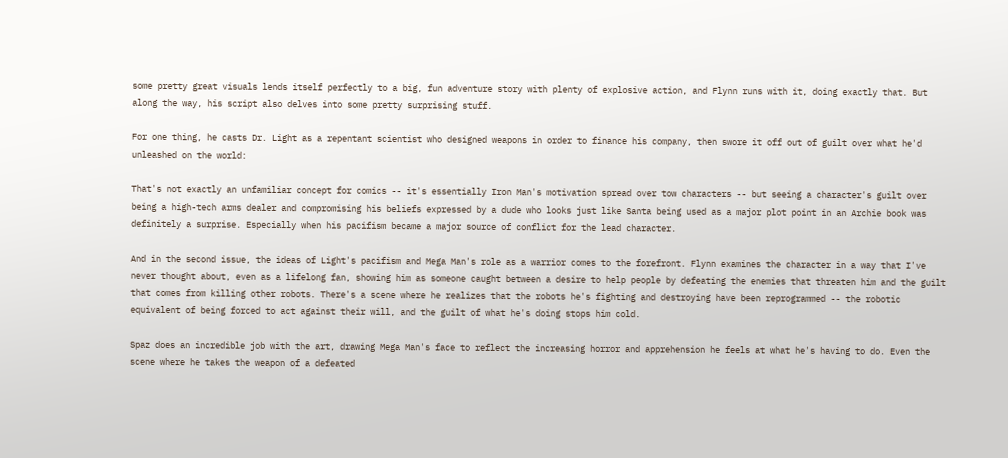some pretty great visuals lends itself perfectly to a big, fun adventure story with plenty of explosive action, and Flynn runs with it, doing exactly that. But along the way, his script also delves into some pretty surprising stuff.

For one thing, he casts Dr. Light as a repentant scientist who designed weapons in order to finance his company, then swore it off out of guilt over what he'd unleashed on the world:

That's not exactly an unfamiliar concept for comics -- it's essentially Iron Man's motivation spread over tow characters -- but seeing a character's guilt over being a high-tech arms dealer and compromising his beliefs expressed by a dude who looks just like Santa being used as a major plot point in an Archie book was definitely a surprise. Especially when his pacifism became a major source of conflict for the lead character.

And in the second issue, the ideas of Light's pacifism and Mega Man's role as a warrior comes to the forefront. Flynn examines the character in a way that I've never thought about, even as a lifelong fan, showing him as someone caught between a desire to help people by defeating the enemies that threaten him and the guilt that comes from killing other robots. There's a scene where he realizes that the robots he's fighting and destroying have been reprogrammed -- the robotic equivalent of being forced to act against their will, and the guilt of what he's doing stops him cold.

Spaz does an incredible job with the art, drawing Mega Man's face to reflect the increasing horror and apprehension he feels at what he's having to do. Even the scene where he takes the weapon of a defeated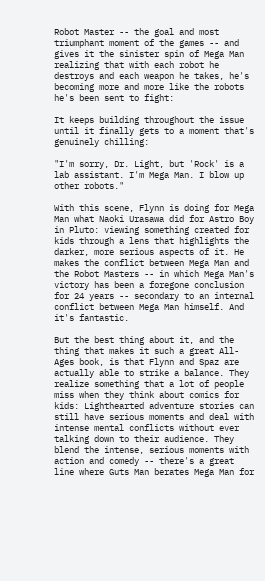Robot Master -- the goal and most triumphant moment of the games -- and gives it the sinister spin of Mega Man realizing that with each robot he destroys and each weapon he takes, he's becoming more and more like the robots he's been sent to fight:

It keeps building throughout the issue until it finally gets to a moment that's genuinely chilling:

"I'm sorry, Dr. Light, but 'Rock' is a lab assistant. I'm Mega Man. I blow up other robots."

With this scene, Flynn is doing for Mega Man what Naoki Urasawa did for Astro Boy in Pluto: viewing something created for kids through a lens that highlights the darker, more serious aspects of it. He makes the conflict between Mega Man and the Robot Masters -- in which Mega Man's victory has been a foregone conclusion for 24 years -- secondary to an internal conflict between Mega Man himself. And it's fantastic.

But the best thing about it, and the thing that makes it such a great All-Ages book, is that Flynn and Spaz are actually able to strike a balance. They realize something that a lot of people miss when they think about comics for kids: Lighthearted adventure stories can still have serious moments and deal with intense mental conflicts without ever talking down to their audience. They blend the intense, serious moments with action and comedy -- there's a great line where Guts Man berates Mega Man for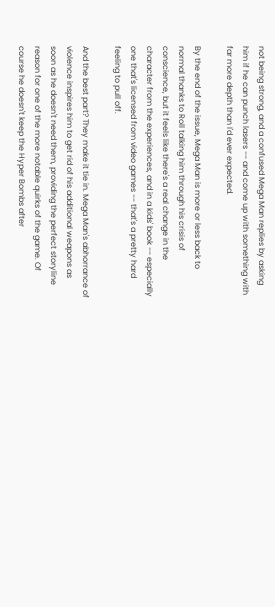not being strong, and a confused Mega Man replies by asking him if he can punch lasers -- and come up with something with far more depth than I'd ever expected.

By the end of the issue, Mega Man is more or less back to normal thanks to Roll talking him through his crisis of conscience, but it feels like there's a real change in the character from the experiences, and in a kids' book -- especially one that's licensed from video games -- that's a pretty hard feeling to pull off.

And the best part? They make it tie in. Mega Man's abhorrance of violence inspires him to get rid of his additional weapons as soon as he doesn't need them, providing the perfect storyline reason for one of the more notable quirks of the game. Of course he doesn't keep the Hyper Bombs after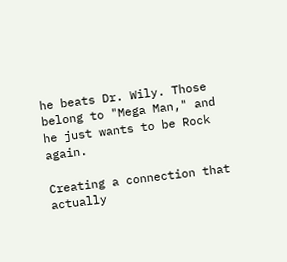he beats Dr. Wily. Those belong to "Mega Man," and he just wants to be Rock again.

Creating a connection that actually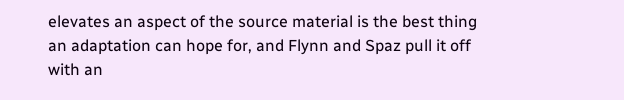elevates an aspect of the source material is the best thing an adaptation can hope for, and Flynn and Spaz pull it off with an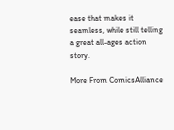ease that makes it seamless, while still telling a great all-ages action story.

More From ComicsAlliance